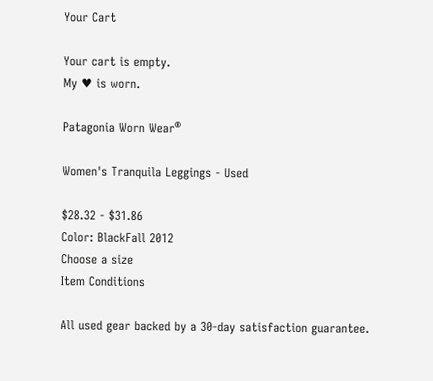Your Cart

Your cart is empty.
My ♥ is worn.

Patagonia Worn Wear®

Women's Tranquila Leggings - Used

$28.32 - $31.86
Color: BlackFall 2012
Choose a size
Item Conditions

All used gear backed by a 30-day satisfaction guarantee.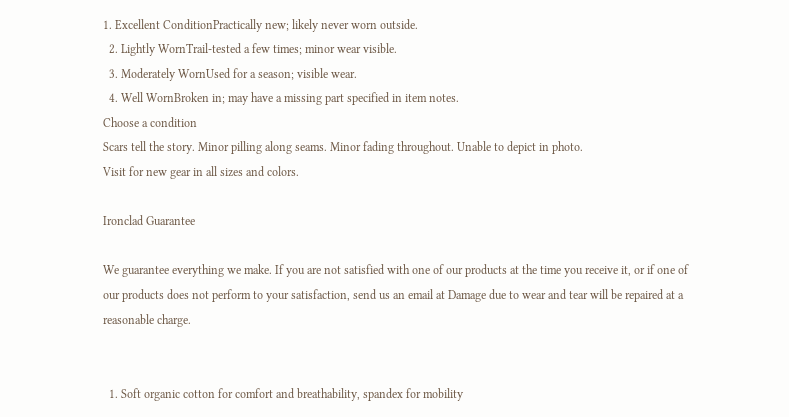1. Excellent ConditionPractically new; likely never worn outside.
  2. Lightly WornTrail-tested a few times; minor wear visible.
  3. Moderately WornUsed for a season; visible wear.
  4. Well WornBroken in; may have a missing part specified in item notes.
Choose a condition
Scars tell the story. Minor pilling along seams. Minor fading throughout. Unable to depict in photo.
Visit for new gear in all sizes and colors.

Ironclad Guarantee

We guarantee everything we make. If you are not satisfied with one of our products at the time you receive it, or if one of our products does not perform to your satisfaction, send us an email at Damage due to wear and tear will be repaired at a reasonable charge.


  1. Soft organic cotton for comfort and breathability, spandex for mobility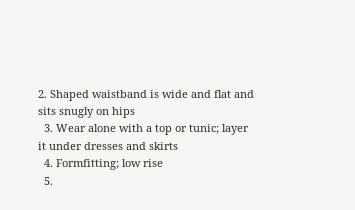2. Shaped waistband is wide and flat and sits snugly on hips
  3. Wear alone with a top or tunic; layer it under dresses and skirts
  4. Formfitting; low rise
  5.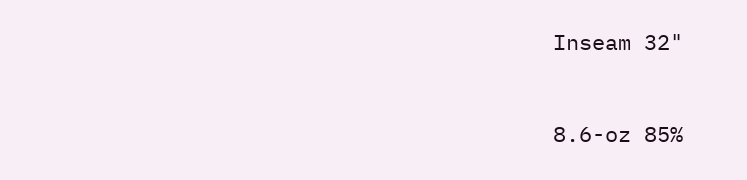Inseam 32"


8.6-oz 85%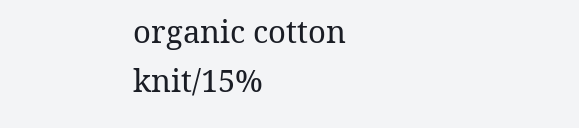organic cotton knit/15%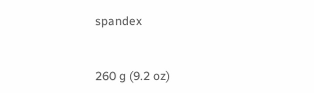spandex


260 g (9.2 oz)